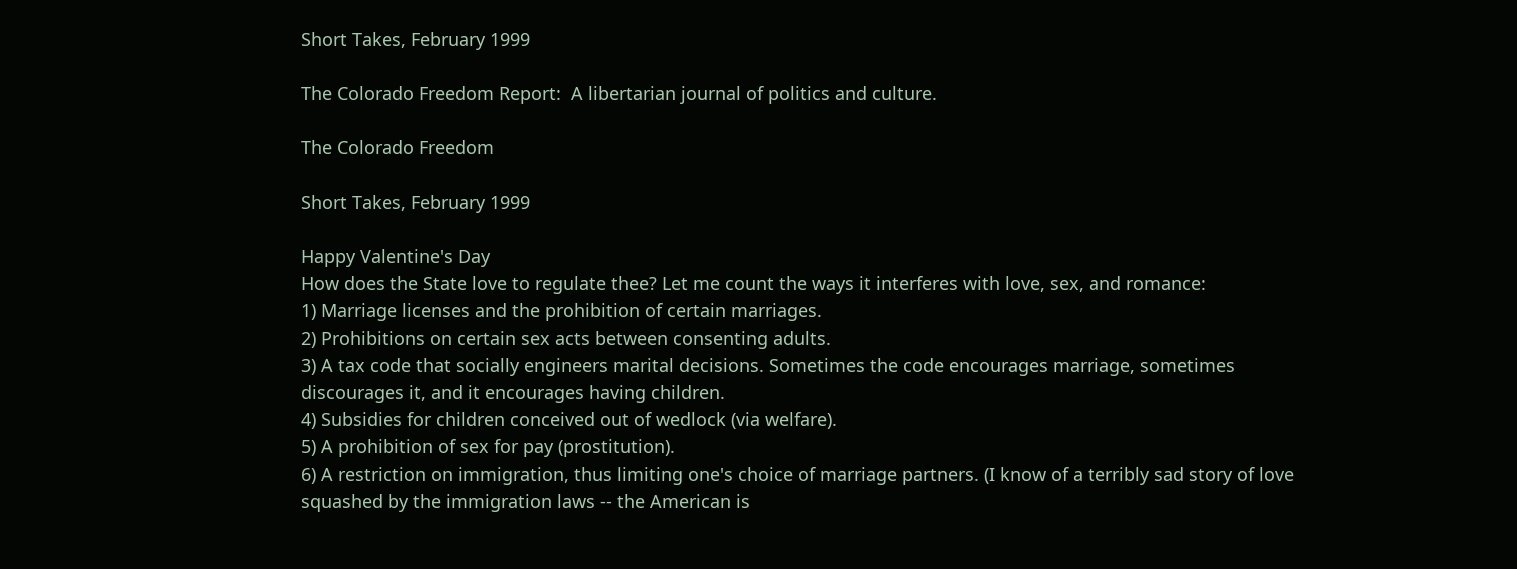Short Takes, February 1999

The Colorado Freedom Report:  A libertarian journal of politics and culture.

The Colorado Freedom

Short Takes, February 1999

Happy Valentine's Day
How does the State love to regulate thee? Let me count the ways it interferes with love, sex, and romance:
1) Marriage licenses and the prohibition of certain marriages.
2) Prohibitions on certain sex acts between consenting adults.
3) A tax code that socially engineers marital decisions. Sometimes the code encourages marriage, sometimes discourages it, and it encourages having children.
4) Subsidies for children conceived out of wedlock (via welfare).
5) A prohibition of sex for pay (prostitution).
6) A restriction on immigration, thus limiting one's choice of marriage partners. (I know of a terribly sad story of love squashed by the immigration laws -- the American is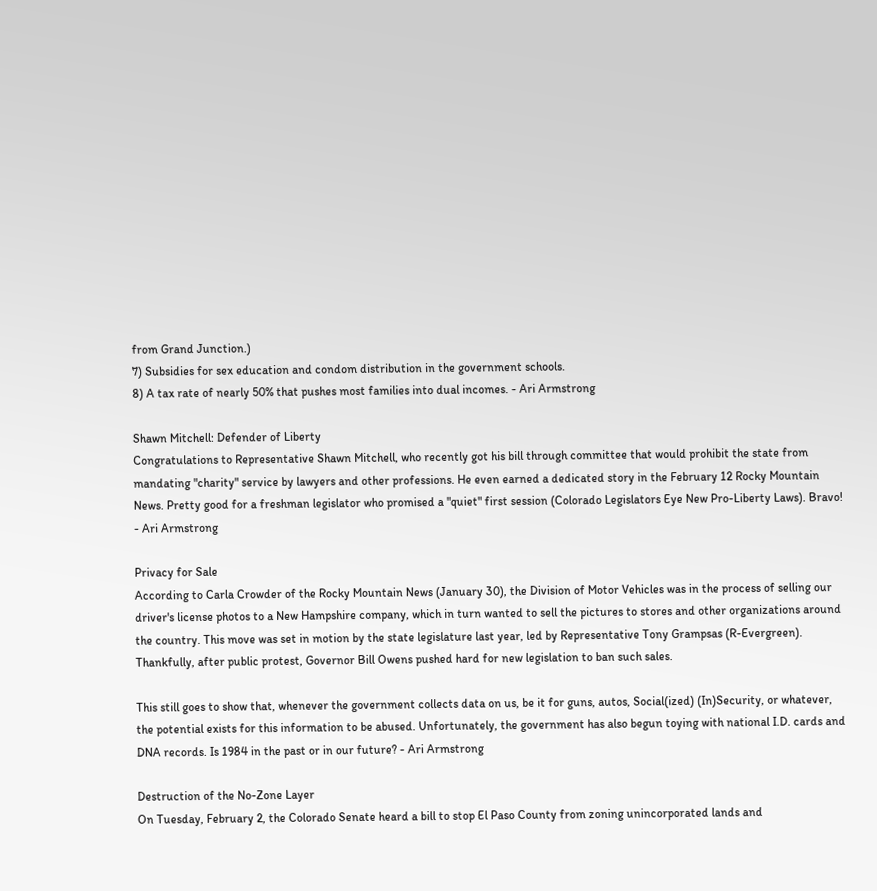from Grand Junction.)
7) Subsidies for sex education and condom distribution in the government schools.
8) A tax rate of nearly 50% that pushes most families into dual incomes. - Ari Armstrong

Shawn Mitchell: Defender of Liberty
Congratulations to Representative Shawn Mitchell, who recently got his bill through committee that would prohibit the state from mandating "charity" service by lawyers and other professions. He even earned a dedicated story in the February 12 Rocky Mountain News. Pretty good for a freshman legislator who promised a "quiet" first session (Colorado Legislators Eye New Pro-Liberty Laws). Bravo! - Ari Armstrong

Privacy for Sale
According to Carla Crowder of the Rocky Mountain News (January 30), the Division of Motor Vehicles was in the process of selling our driver's license photos to a New Hampshire company, which in turn wanted to sell the pictures to stores and other organizations around the country. This move was set in motion by the state legislature last year, led by Representative Tony Grampsas (R-Evergreen). Thankfully, after public protest, Governor Bill Owens pushed hard for new legislation to ban such sales.

This still goes to show that, whenever the government collects data on us, be it for guns, autos, Social(ized) (In)Security, or whatever, the potential exists for this information to be abused. Unfortunately, the government has also begun toying with national I.D. cards and DNA records. Is 1984 in the past or in our future? - Ari Armstrong

Destruction of the No-Zone Layer
On Tuesday, February 2, the Colorado Senate heard a bill to stop El Paso County from zoning unincorporated lands and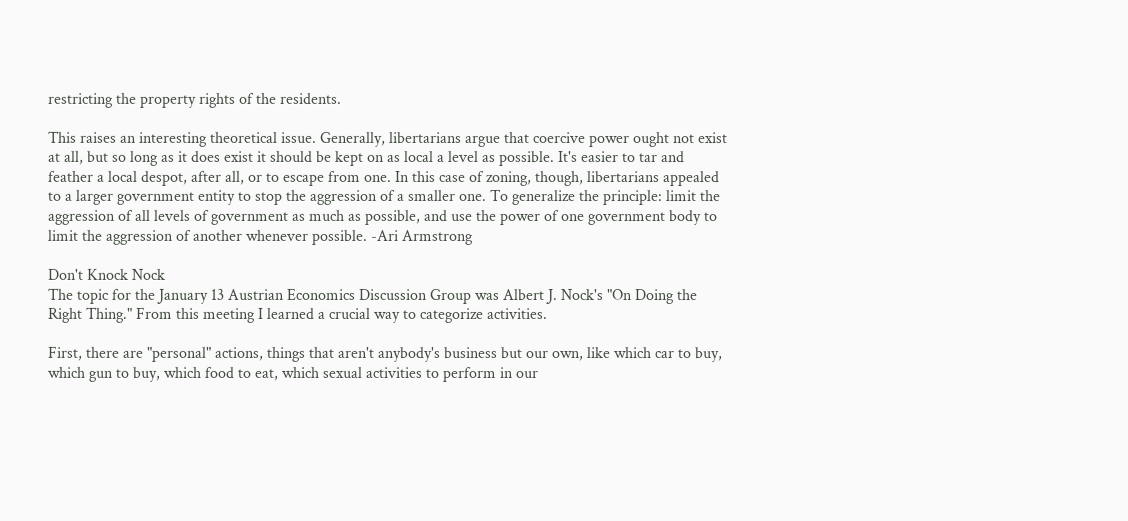restricting the property rights of the residents.

This raises an interesting theoretical issue. Generally, libertarians argue that coercive power ought not exist at all, but so long as it does exist it should be kept on as local a level as possible. It's easier to tar and feather a local despot, after all, or to escape from one. In this case of zoning, though, libertarians appealed to a larger government entity to stop the aggression of a smaller one. To generalize the principle: limit the aggression of all levels of government as much as possible, and use the power of one government body to limit the aggression of another whenever possible. -Ari Armstrong

Don't Knock Nock
The topic for the January 13 Austrian Economics Discussion Group was Albert J. Nock's "On Doing the Right Thing." From this meeting I learned a crucial way to categorize activities.

First, there are "personal" actions, things that aren't anybody's business but our own, like which car to buy, which gun to buy, which food to eat, which sexual activities to perform in our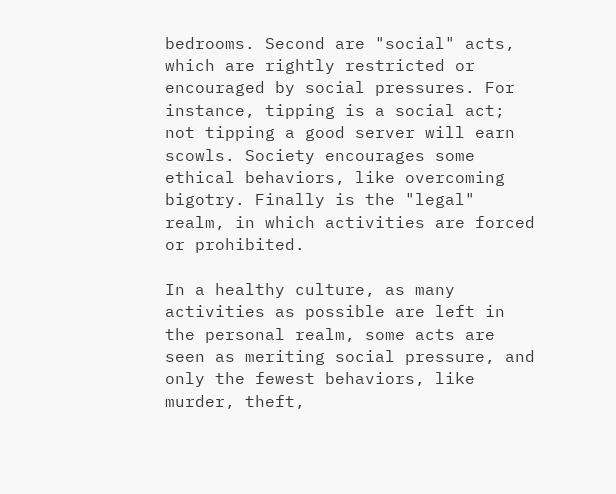bedrooms. Second are "social" acts, which are rightly restricted or encouraged by social pressures. For instance, tipping is a social act; not tipping a good server will earn scowls. Society encourages some ethical behaviors, like overcoming bigotry. Finally is the "legal" realm, in which activities are forced or prohibited.

In a healthy culture, as many activities as possible are left in the personal realm, some acts are seen as meriting social pressure, and only the fewest behaviors, like murder, theft,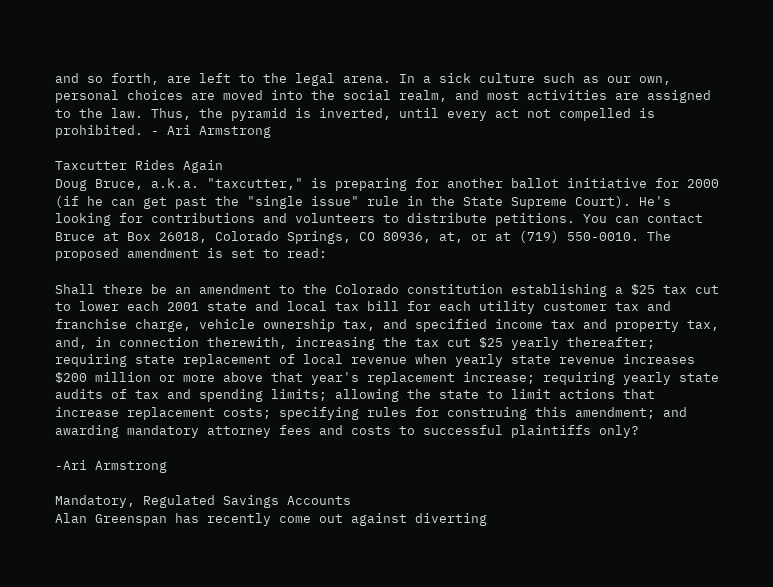and so forth, are left to the legal arena. In a sick culture such as our own, personal choices are moved into the social realm, and most activities are assigned to the law. Thus, the pyramid is inverted, until every act not compelled is prohibited. - Ari Armstrong

Taxcutter Rides Again
Doug Bruce, a.k.a. "taxcutter," is preparing for another ballot initiative for 2000 (if he can get past the "single issue" rule in the State Supreme Court). He's looking for contributions and volunteers to distribute petitions. You can contact Bruce at Box 26018, Colorado Springs, CO 80936, at, or at (719) 550-0010. The proposed amendment is set to read:

Shall there be an amendment to the Colorado constitution establishing a $25 tax cut to lower each 2001 state and local tax bill for each utility customer tax and franchise charge, vehicle ownership tax, and specified income tax and property tax, and, in connection therewith, increasing the tax cut $25 yearly thereafter; requiring state replacement of local revenue when yearly state revenue increases $200 million or more above that year's replacement increase; requiring yearly state audits of tax and spending limits; allowing the state to limit actions that increase replacement costs; specifying rules for construing this amendment; and awarding mandatory attorney fees and costs to successful plaintiffs only?

-Ari Armstrong

Mandatory, Regulated Savings Accounts
Alan Greenspan has recently come out against diverting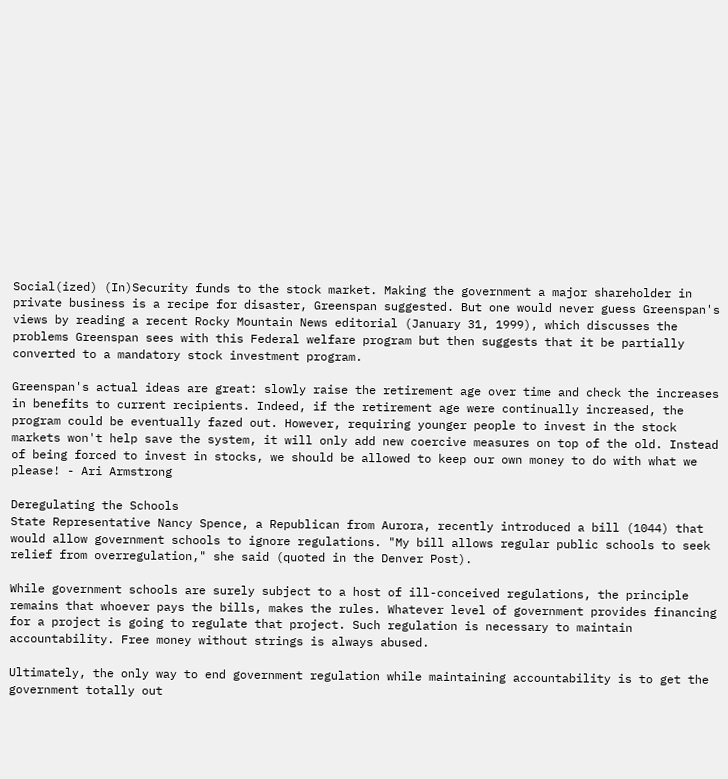Social(ized) (In)Security funds to the stock market. Making the government a major shareholder in private business is a recipe for disaster, Greenspan suggested. But one would never guess Greenspan's views by reading a recent Rocky Mountain News editorial (January 31, 1999), which discusses the problems Greenspan sees with this Federal welfare program but then suggests that it be partially converted to a mandatory stock investment program.

Greenspan's actual ideas are great: slowly raise the retirement age over time and check the increases in benefits to current recipients. Indeed, if the retirement age were continually increased, the program could be eventually fazed out. However, requiring younger people to invest in the stock markets won't help save the system, it will only add new coercive measures on top of the old. Instead of being forced to invest in stocks, we should be allowed to keep our own money to do with what we please! - Ari Armstrong

Deregulating the Schools
State Representative Nancy Spence, a Republican from Aurora, recently introduced a bill (1044) that would allow government schools to ignore regulations. "My bill allows regular public schools to seek relief from overregulation," she said (quoted in the Denver Post).

While government schools are surely subject to a host of ill-conceived regulations, the principle remains that whoever pays the bills, makes the rules. Whatever level of government provides financing for a project is going to regulate that project. Such regulation is necessary to maintain accountability. Free money without strings is always abused.

Ultimately, the only way to end government regulation while maintaining accountability is to get the government totally out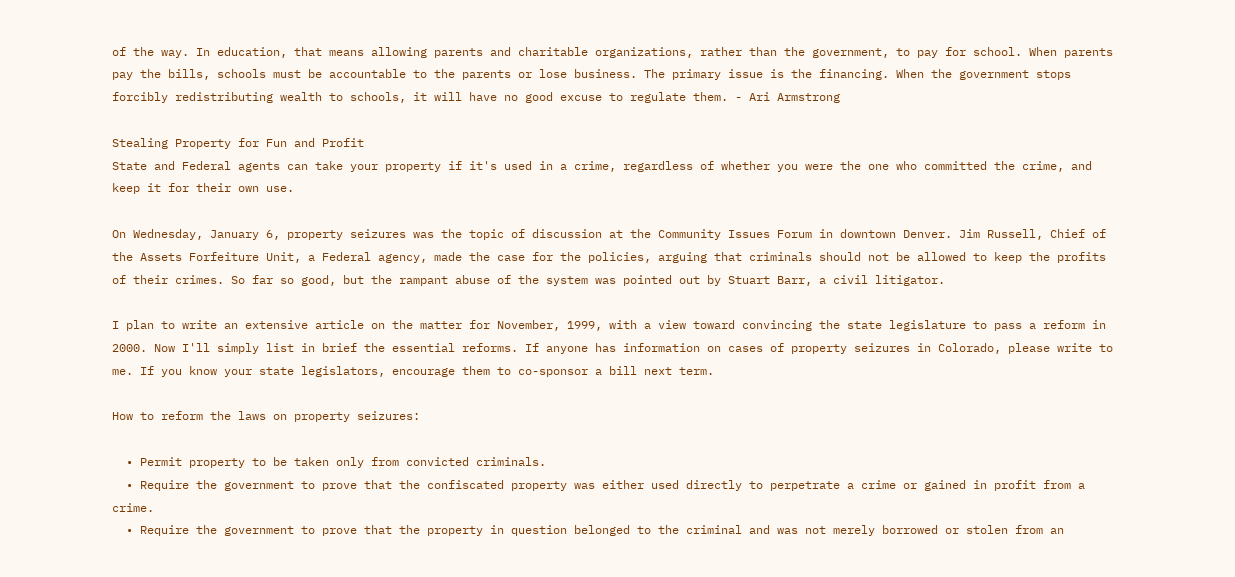of the way. In education, that means allowing parents and charitable organizations, rather than the government, to pay for school. When parents pay the bills, schools must be accountable to the parents or lose business. The primary issue is the financing. When the government stops forcibly redistributing wealth to schools, it will have no good excuse to regulate them. - Ari Armstrong

Stealing Property for Fun and Profit
State and Federal agents can take your property if it's used in a crime, regardless of whether you were the one who committed the crime, and keep it for their own use.

On Wednesday, January 6, property seizures was the topic of discussion at the Community Issues Forum in downtown Denver. Jim Russell, Chief of the Assets Forfeiture Unit, a Federal agency, made the case for the policies, arguing that criminals should not be allowed to keep the profits of their crimes. So far so good, but the rampant abuse of the system was pointed out by Stuart Barr, a civil litigator.

I plan to write an extensive article on the matter for November, 1999, with a view toward convincing the state legislature to pass a reform in 2000. Now I'll simply list in brief the essential reforms. If anyone has information on cases of property seizures in Colorado, please write to me. If you know your state legislators, encourage them to co-sponsor a bill next term.

How to reform the laws on property seizures:

  • Permit property to be taken only from convicted criminals.
  • Require the government to prove that the confiscated property was either used directly to perpetrate a crime or gained in profit from a crime.
  • Require the government to prove that the property in question belonged to the criminal and was not merely borrowed or stolen from an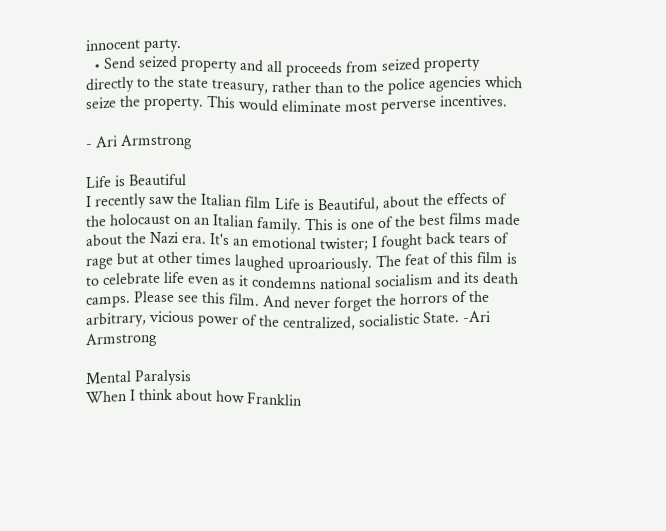innocent party.
  • Send seized property and all proceeds from seized property directly to the state treasury, rather than to the police agencies which seize the property. This would eliminate most perverse incentives.

- Ari Armstrong

Life is Beautiful
I recently saw the Italian film Life is Beautiful, about the effects of the holocaust on an Italian family. This is one of the best films made about the Nazi era. It's an emotional twister; I fought back tears of rage but at other times laughed uproariously. The feat of this film is to celebrate life even as it condemns national socialism and its death camps. Please see this film. And never forget the horrors of the arbitrary, vicious power of the centralized, socialistic State. -Ari Armstrong

Mental Paralysis
When I think about how Franklin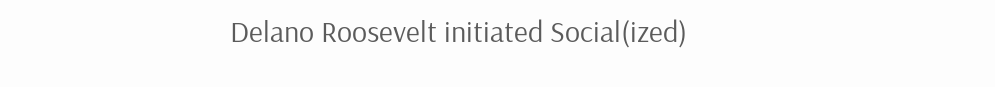Delano Roosevelt initiated Social(ized)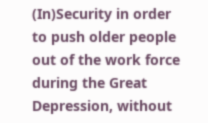(In)Security in order to push older people out of the work force during the Great Depression, without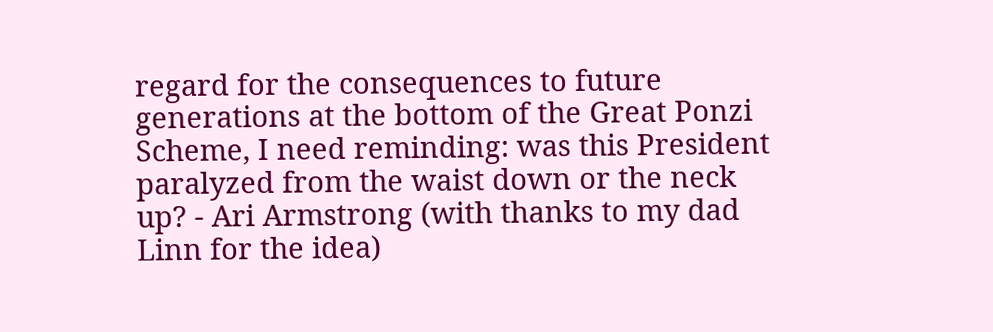regard for the consequences to future generations at the bottom of the Great Ponzi Scheme, I need reminding: was this President paralyzed from the waist down or the neck up? - Ari Armstrong (with thanks to my dad Linn for the idea)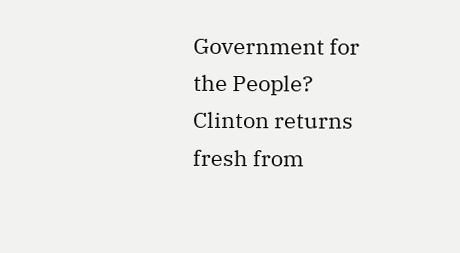Government for the People?
Clinton returns fresh from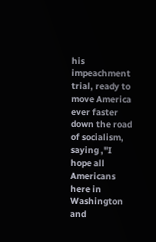his impeachment trial, ready to move America ever faster down the road of socialism, saying ,"I hope all Americans here in Washington and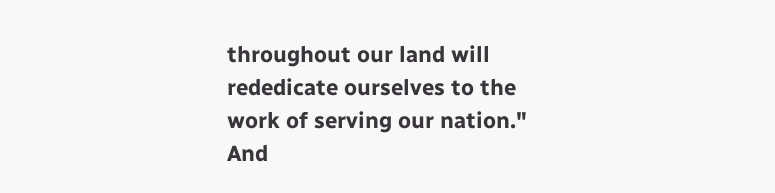throughout our land will rededicate ourselves to the work of serving our nation." And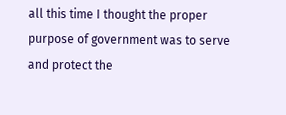all this time I thought the proper purpose of government was to serve and protect the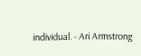individual. - Ari Armstrong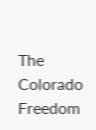The Colorado Freedom